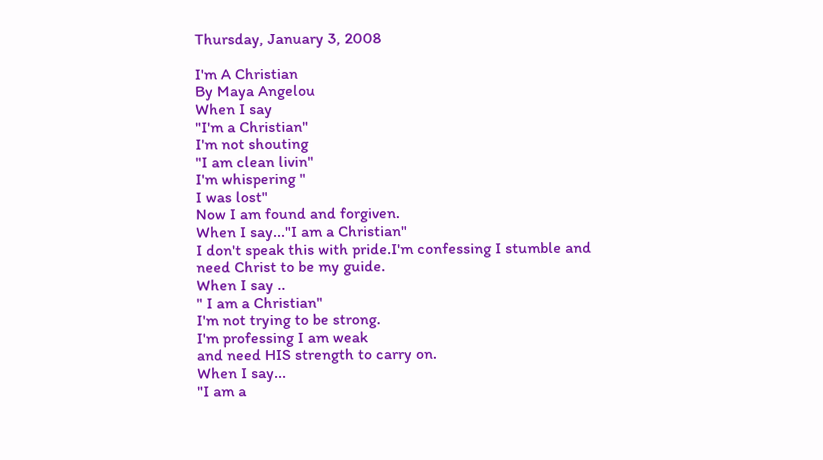Thursday, January 3, 2008

I'm A Christian
By Maya Angelou
When I say
"I'm a Christian"
I'm not shouting
"I am clean livin"
I'm whispering "
I was lost"
Now I am found and forgiven.
When I say..."I am a Christian"
I don't speak this with pride.I'm confessing I stumble and
need Christ to be my guide.
When I say ..
" I am a Christian"
I'm not trying to be strong.
I'm professing I am weak
and need HIS strength to carry on.
When I say...
"I am a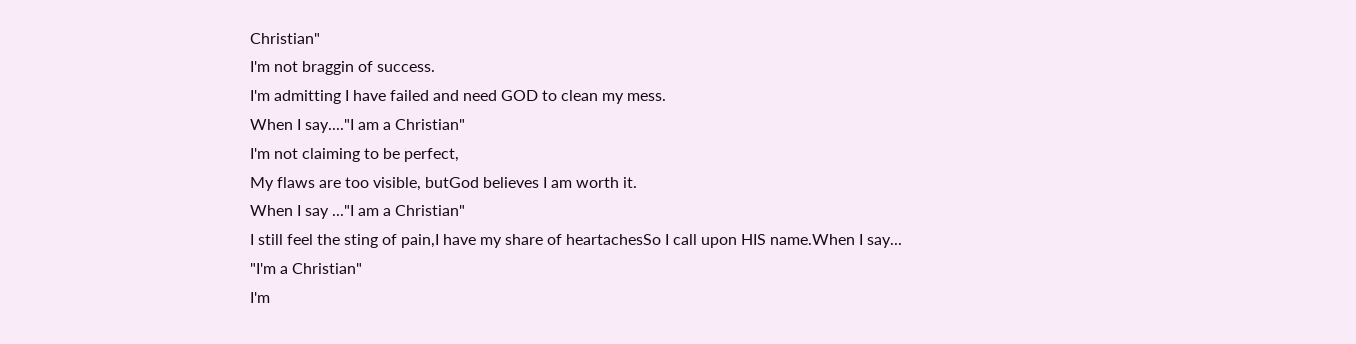Christian"
I'm not braggin of success.
I'm admitting I have failed and need GOD to clean my mess.
When I say...."I am a Christian"
I'm not claiming to be perfect,
My flaws are too visible, butGod believes I am worth it.
When I say ..."I am a Christian"
I still feel the sting of pain,I have my share of heartachesSo I call upon HIS name.When I say...
"I'm a Christian"
I'm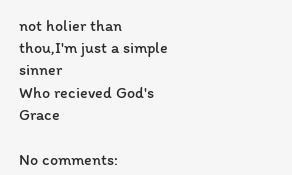not holier than thou,I'm just a simple sinner
Who recieved God's Grace

No comments: